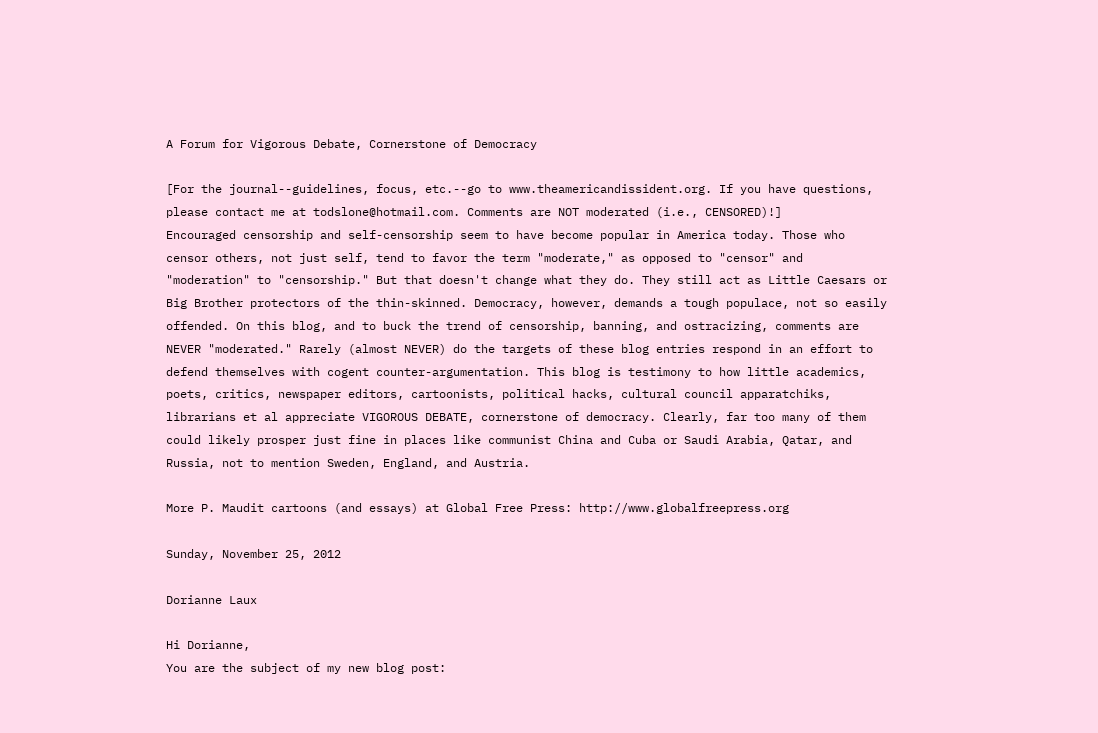A Forum for Vigorous Debate, Cornerstone of Democracy

[For the journal--guidelines, focus, etc.--go to www.theamericandissident.org. If you have questions, please contact me at todslone@hotmail.com. Comments are NOT moderated (i.e., CENSORED)!]
Encouraged censorship and self-censorship seem to have become popular in America today. Those who censor others, not just self, tend to favor the term "moderate," as opposed to "censor" and "moderation" to "censorship." But that doesn't change what they do. They still act as Little Caesars or Big Brother protectors of the thin-skinned. Democracy, however, demands a tough populace, not so easily offended. On this blog, and to buck the trend of censorship, banning, and ostracizing, comments are NEVER "moderated." Rarely (almost NEVER) do the targets of these blog entries respond in an effort to defend themselves with cogent counter-argumentation. This blog is testimony to how little academics, poets, critics, newspaper editors, cartoonists, political hacks, cultural council apparatchiks, librarians et al appreciate VIGOROUS DEBATE, cornerstone of democracy. Clearly, far too many of them could likely prosper just fine in places like communist China and Cuba or Saudi Arabia, Qatar, and Russia, not to mention Sweden, England, and Austria.

More P. Maudit cartoons (and essays) at Global Free Press: http://www.globalfreepress.org

Sunday, November 25, 2012

Dorianne Laux

Hi Dorianne,
You are the subject of my new blog post: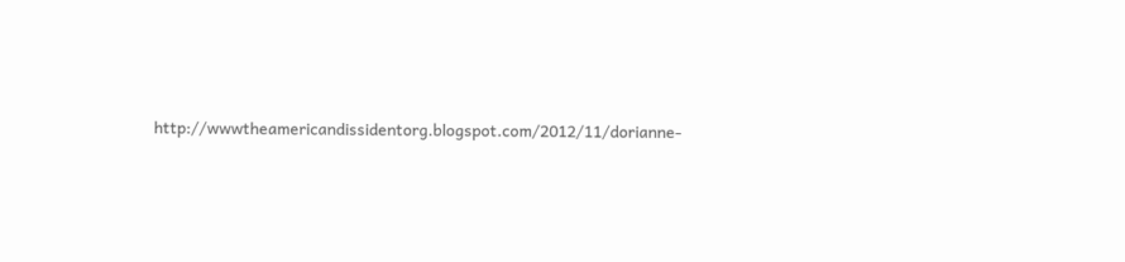http://wwwtheamericandissidentorg.blogspot.com/2012/11/dorianne-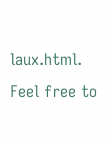laux.html. Feel free to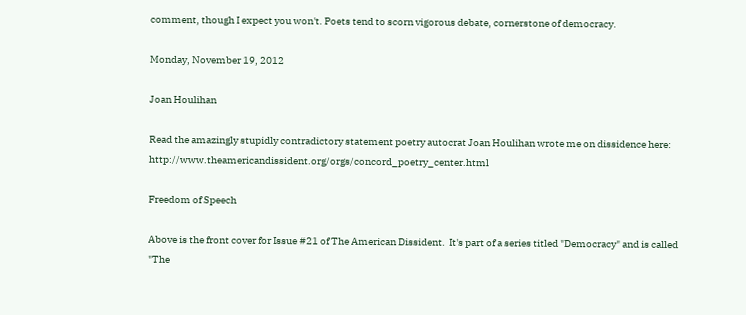comment, though I expect you won't. Poets tend to scorn vigorous debate, cornerstone of democracy.

Monday, November 19, 2012

Joan Houlihan

Read the amazingly stupidly contradictory statement poetry autocrat Joan Houlihan wrote me on dissidence here:  http://www.theamericandissident.org/orgs/concord_poetry_center.html

Freedom of Speech

Above is the front cover for Issue #21 of The American Dissident.  It's part of a series titled "Democracy" and is called "The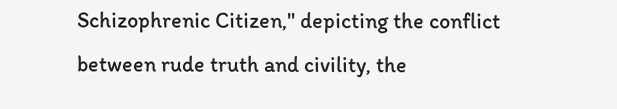Schizophrenic Citizen," depicting the conflict between rude truth and civility, the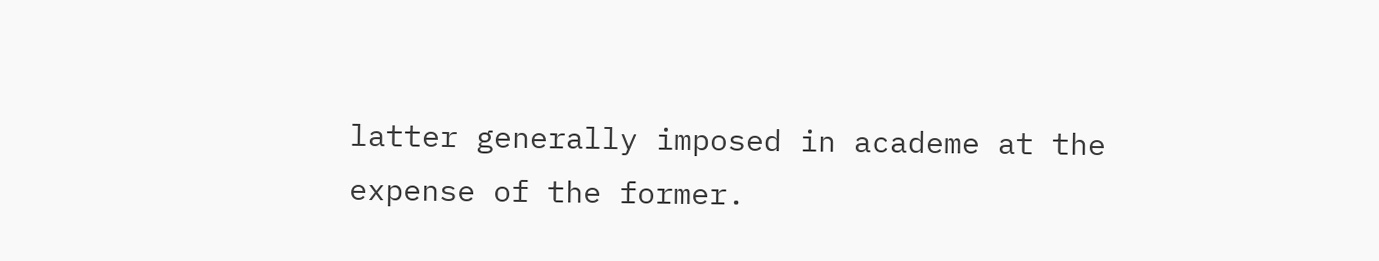latter generally imposed in academe at the expense of the former.